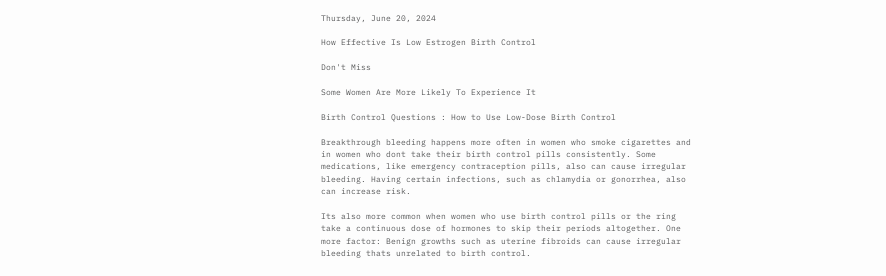Thursday, June 20, 2024

How Effective Is Low Estrogen Birth Control

Don't Miss

Some Women Are More Likely To Experience It

Birth Control Questions : How to Use Low-Dose Birth Control

Breakthrough bleeding happens more often in women who smoke cigarettes and in women who dont take their birth control pills consistently. Some medications, like emergency contraception pills, also can cause irregular bleeding. Having certain infections, such as chlamydia or gonorrhea, also can increase risk.

Its also more common when women who use birth control pills or the ring take a continuous dose of hormones to skip their periods altogether. One more factor: Benign growths such as uterine fibroids can cause irregular bleeding thats unrelated to birth control.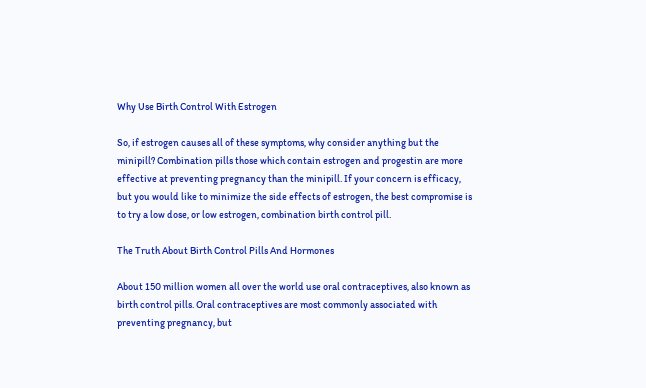Why Use Birth Control With Estrogen

So, if estrogen causes all of these symptoms, why consider anything but the minipill? Combination pills those which contain estrogen and progestin are more effective at preventing pregnancy than the minipill. If your concern is efficacy, but you would like to minimize the side effects of estrogen, the best compromise is to try a low dose, or low estrogen, combination birth control pill.

The Truth About Birth Control Pills And Hormones

About 150 million women all over the world use oral contraceptives, also known as birth control pills. Oral contraceptives are most commonly associated with preventing pregnancy, but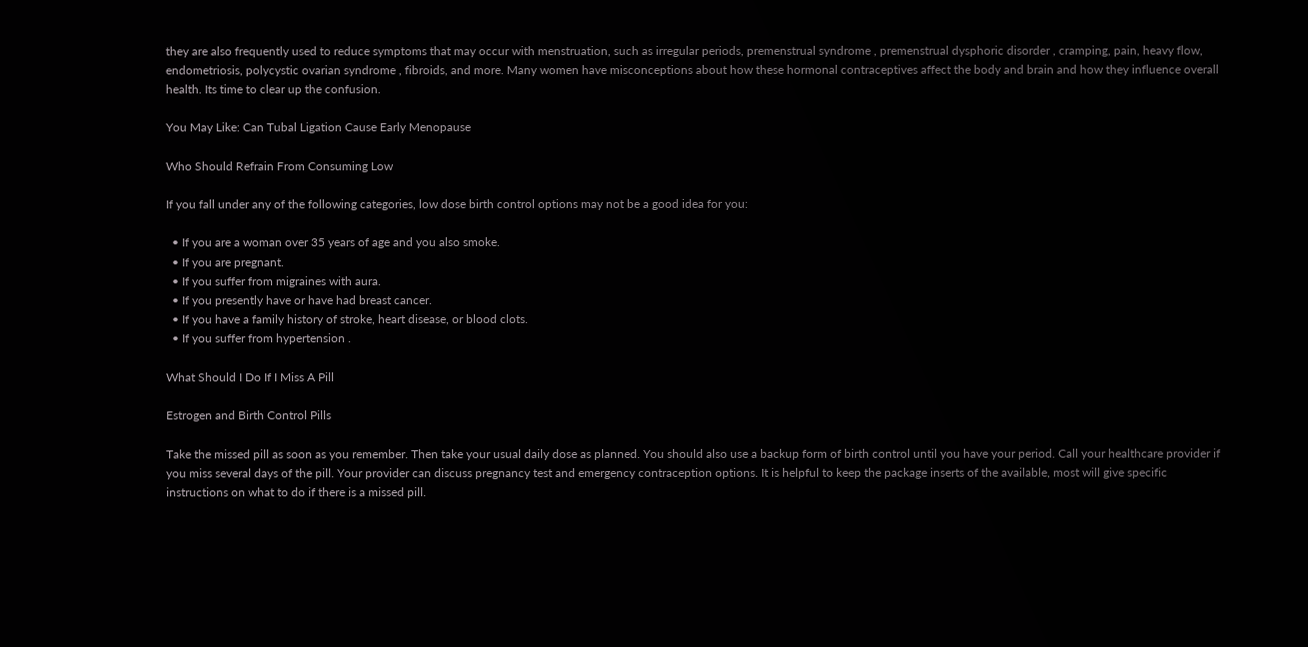they are also frequently used to reduce symptoms that may occur with menstruation, such as irregular periods, premenstrual syndrome , premenstrual dysphoric disorder , cramping, pain, heavy flow, endometriosis, polycystic ovarian syndrome , fibroids, and more. Many women have misconceptions about how these hormonal contraceptives affect the body and brain and how they influence overall health. Its time to clear up the confusion.

You May Like: Can Tubal Ligation Cause Early Menopause

Who Should Refrain From Consuming Low

If you fall under any of the following categories, low dose birth control options may not be a good idea for you:

  • If you are a woman over 35 years of age and you also smoke.
  • If you are pregnant.
  • If you suffer from migraines with aura.
  • If you presently have or have had breast cancer.
  • If you have a family history of stroke, heart disease, or blood clots.
  • If you suffer from hypertension .

What Should I Do If I Miss A Pill

Estrogen and Birth Control Pills

Take the missed pill as soon as you remember. Then take your usual daily dose as planned. You should also use a backup form of birth control until you have your period. Call your healthcare provider if you miss several days of the pill. Your provider can discuss pregnancy test and emergency contraception options. It is helpful to keep the package inserts of the available, most will give specific instructions on what to do if there is a missed pill.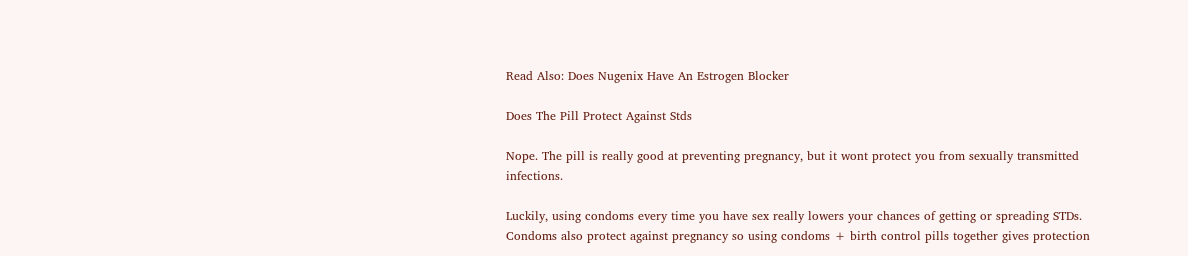Read Also: Does Nugenix Have An Estrogen Blocker

Does The Pill Protect Against Stds

Nope. The pill is really good at preventing pregnancy, but it wont protect you from sexually transmitted infections.

Luckily, using condoms every time you have sex really lowers your chances of getting or spreading STDs. Condoms also protect against pregnancy so using condoms + birth control pills together gives protection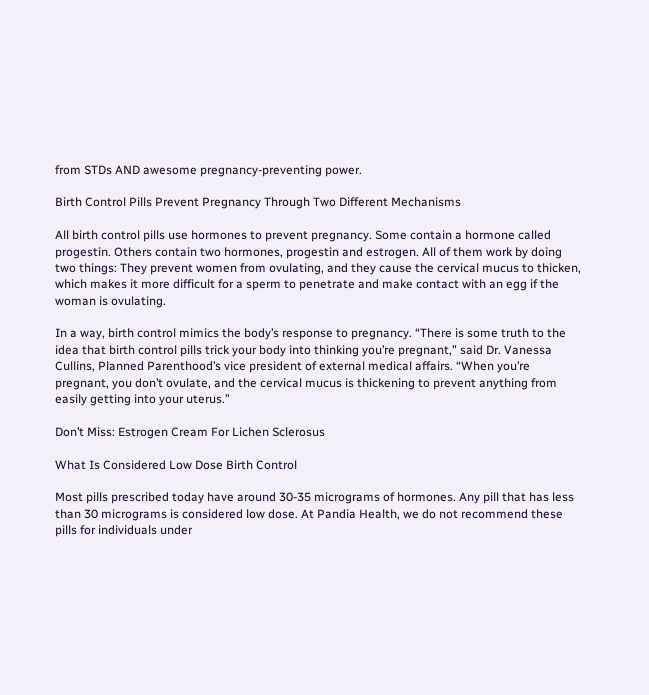from STDs AND awesome pregnancy-preventing power.

Birth Control Pills Prevent Pregnancy Through Two Different Mechanisms

All birth control pills use hormones to prevent pregnancy. Some contain a hormone called progestin. Others contain two hormones, progestin and estrogen. All of them work by doing two things: They prevent women from ovulating, and they cause the cervical mucus to thicken, which makes it more difficult for a sperm to penetrate and make contact with an egg if the woman is ovulating.

In a way, birth control mimics the body’s response to pregnancy. “There is some truth to the idea that birth control pills trick your body into thinking you’re pregnant,” said Dr. Vanessa Cullins, Planned Parenthood’s vice president of external medical affairs. “When you’re pregnant, you don’t ovulate, and the cervical mucus is thickening to prevent anything from easily getting into your uterus.”

Don’t Miss: Estrogen Cream For Lichen Sclerosus

What Is Considered Low Dose Birth Control

Most pills prescribed today have around 30-35 micrograms of hormones. Any pill that has less than 30 micrograms is considered low dose. At Pandia Health, we do not recommend these pills for individuals under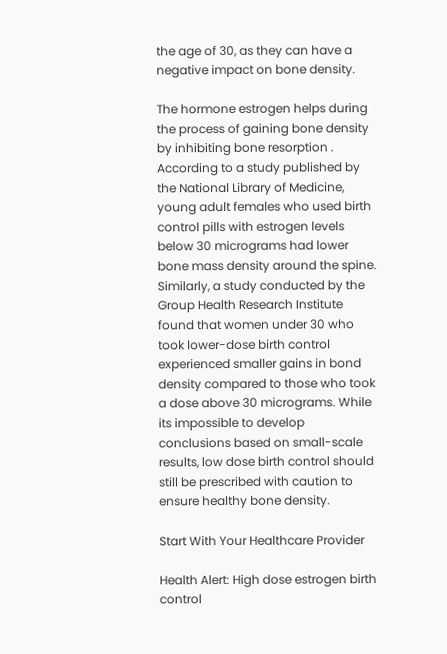the age of 30, as they can have a negative impact on bone density.

The hormone estrogen helps during the process of gaining bone density by inhibiting bone resorption . According to a study published by the National Library of Medicine, young adult females who used birth control pills with estrogen levels below 30 micrograms had lower bone mass density around the spine. Similarly, a study conducted by the Group Health Research Institute found that women under 30 who took lower-dose birth control experienced smaller gains in bond density compared to those who took a dose above 30 micrograms. While its impossible to develop conclusions based on small-scale results, low dose birth control should still be prescribed with caution to ensure healthy bone density.

Start With Your Healthcare Provider

Health Alert: High dose estrogen birth control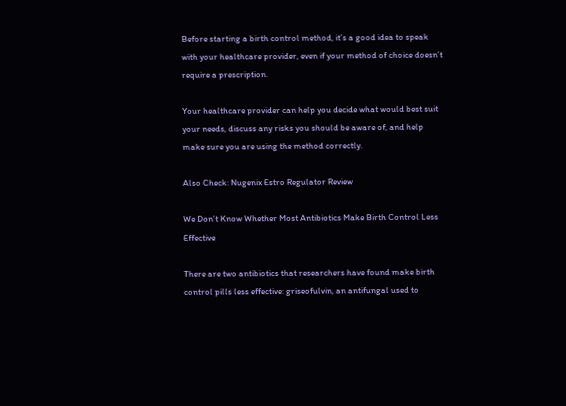Before starting a birth control method, it’s a good idea to speak with your healthcare provider, even if your method of choice doesn’t require a prescription.

Your healthcare provider can help you decide what would best suit your needs, discuss any risks you should be aware of, and help make sure you are using the method correctly.

Also Check: Nugenix Estro Regulator Review

We Don’t Know Whether Most Antibiotics Make Birth Control Less Effective

There are two antibiotics that researchers have found make birth control pills less effective: griseofulvin, an antifungal used to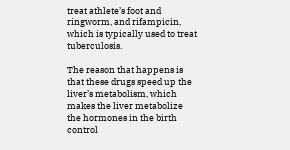treat athlete’s foot and ringworm, and rifampicin, which is typically used to treat tuberculosis.

The reason that happens is that these drugs speed up the liver’s metabolism, which makes the liver metabolize the hormones in the birth control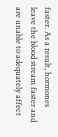faster. As a result, hormones leave the blood stream faster and are unable to adequately affect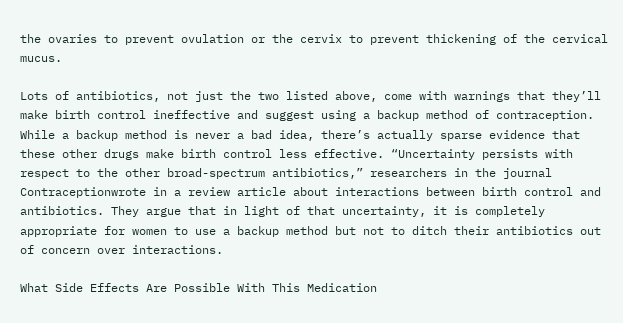the ovaries to prevent ovulation or the cervix to prevent thickening of the cervical mucus.

Lots of antibiotics, not just the two listed above, come with warnings that they’ll make birth control ineffective and suggest using a backup method of contraception. While a backup method is never a bad idea, there’s actually sparse evidence that these other drugs make birth control less effective. “Uncertainty persists with respect to the other broad-spectrum antibiotics,” researchers in the journal Contraceptionwrote in a review article about interactions between birth control and antibiotics. They argue that in light of that uncertainty, it is completely appropriate for women to use a backup method but not to ditch their antibiotics out of concern over interactions.

What Side Effects Are Possible With This Medication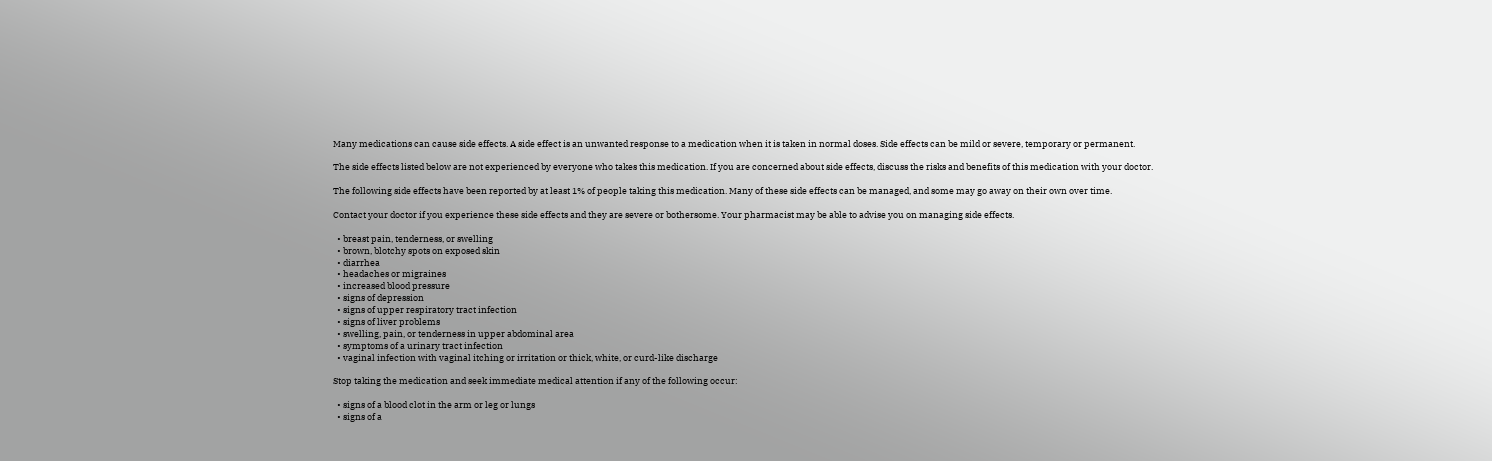Many medications can cause side effects. A side effect is an unwanted response to a medication when it is taken in normal doses. Side effects can be mild or severe, temporary or permanent.

The side effects listed below are not experienced by everyone who takes this medication. If you are concerned about side effects, discuss the risks and benefits of this medication with your doctor.

The following side effects have been reported by at least 1% of people taking this medication. Many of these side effects can be managed, and some may go away on their own over time.

Contact your doctor if you experience these side effects and they are severe or bothersome. Your pharmacist may be able to advise you on managing side effects.

  • breast pain, tenderness, or swelling
  • brown, blotchy spots on exposed skin
  • diarrhea
  • headaches or migraines
  • increased blood pressure
  • signs of depression
  • signs of upper respiratory tract infection
  • signs of liver problems
  • swelling, pain, or tenderness in upper abdominal area
  • symptoms of a urinary tract infection
  • vaginal infection with vaginal itching or irritation or thick, white, or curd-like discharge

Stop taking the medication and seek immediate medical attention if any of the following occur:

  • signs of a blood clot in the arm or leg or lungs
  • signs of a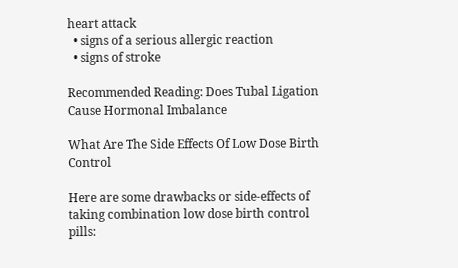heart attack
  • signs of a serious allergic reaction
  • signs of stroke

Recommended Reading: Does Tubal Ligation Cause Hormonal Imbalance

What Are The Side Effects Of Low Dose Birth Control

Here are some drawbacks or side-effects of taking combination low dose birth control pills: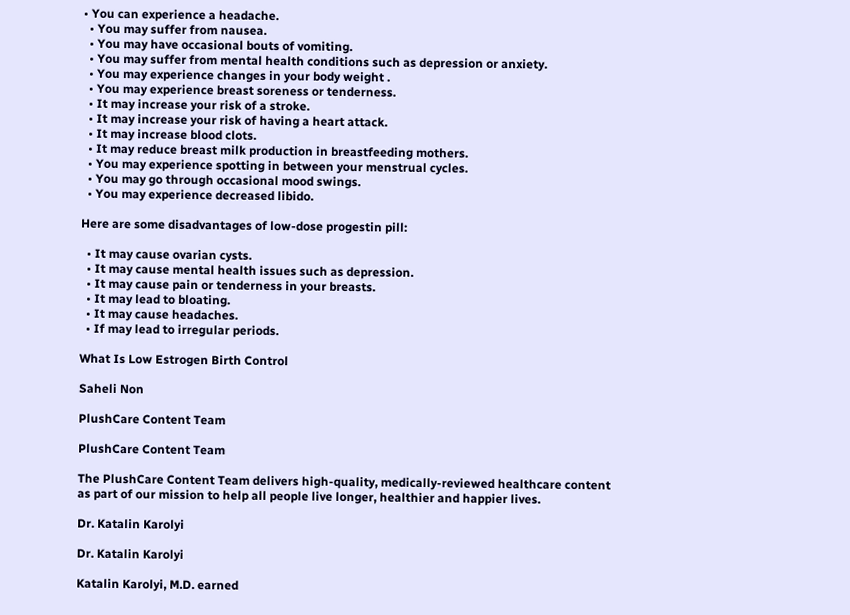• You can experience a headache.
  • You may suffer from nausea.
  • You may have occasional bouts of vomiting.
  • You may suffer from mental health conditions such as depression or anxiety.
  • You may experience changes in your body weight .
  • You may experience breast soreness or tenderness.
  • It may increase your risk of a stroke.
  • It may increase your risk of having a heart attack.
  • It may increase blood clots.
  • It may reduce breast milk production in breastfeeding mothers.
  • You may experience spotting in between your menstrual cycles.
  • You may go through occasional mood swings.
  • You may experience decreased libido.

Here are some disadvantages of low-dose progestin pill:

  • It may cause ovarian cysts.
  • It may cause mental health issues such as depression.
  • It may cause pain or tenderness in your breasts.
  • It may lead to bloating.
  • It may cause headaches.
  • If may lead to irregular periods.

What Is Low Estrogen Birth Control

Saheli Non

PlushCare Content Team

PlushCare Content Team

The PlushCare Content Team delivers high-quality, medically-reviewed healthcare content as part of our mission to help all people live longer, healthier and happier lives.

Dr. Katalin Karolyi

Dr. Katalin Karolyi

Katalin Karolyi, M.D. earned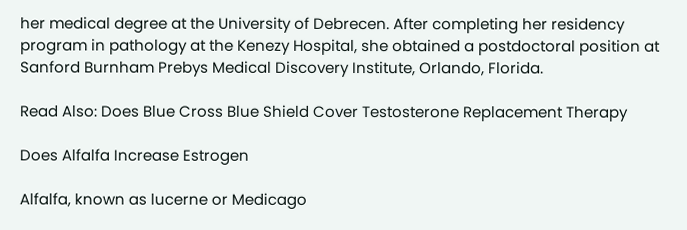her medical degree at the University of Debrecen. After completing her residency program in pathology at the Kenezy Hospital, she obtained a postdoctoral position at Sanford Burnham Prebys Medical Discovery Institute, Orlando, Florida.

Read Also: Does Blue Cross Blue Shield Cover Testosterone Replacement Therapy

Does Alfalfa Increase Estrogen

Alfalfa, known as lucerne or Medicago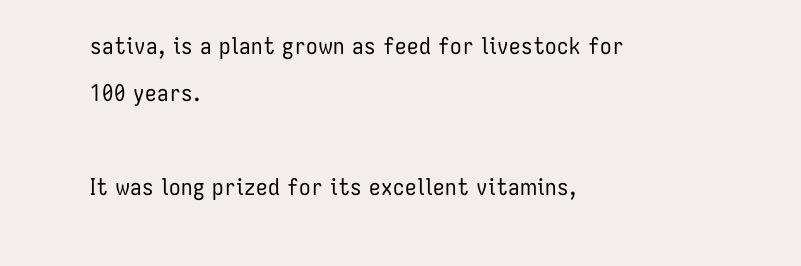sativa, is a plant grown as feed for livestock for 100 years.

It was long prized for its excellent vitamins,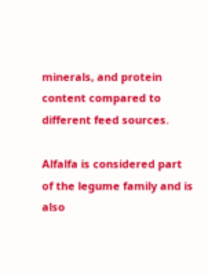minerals, and protein content compared to different feed sources.

Alfalfa is considered part of the legume family and is also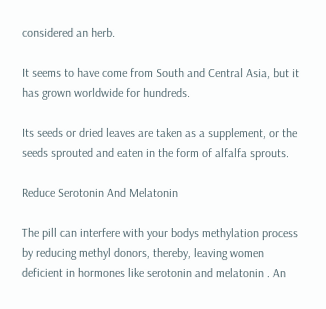considered an herb.

It seems to have come from South and Central Asia, but it has grown worldwide for hundreds.

Its seeds or dried leaves are taken as a supplement, or the seeds sprouted and eaten in the form of alfalfa sprouts.

Reduce Serotonin And Melatonin

The pill can interfere with your bodys methylation process by reducing methyl donors, thereby, leaving women deficient in hormones like serotonin and melatonin . An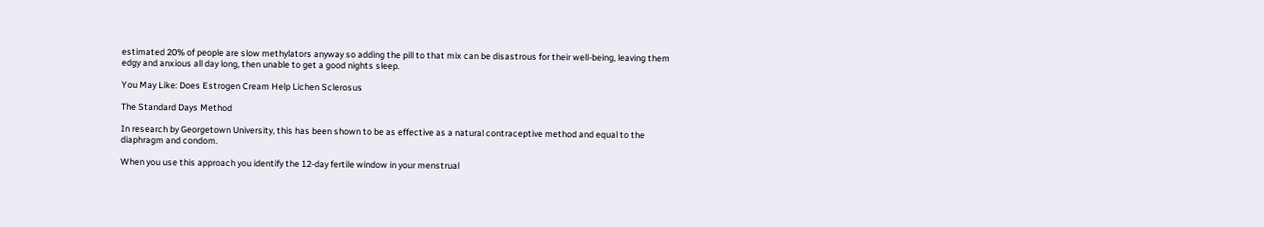estimated 20% of people are slow methylators anyway so adding the pill to that mix can be disastrous for their well-being, leaving them edgy and anxious all day long, then unable to get a good nights sleep.

You May Like: Does Estrogen Cream Help Lichen Sclerosus

The Standard Days Method

In research by Georgetown University, this has been shown to be as effective as a natural contraceptive method and equal to the diaphragm and condom.

When you use this approach you identify the 12-day fertile window in your menstrual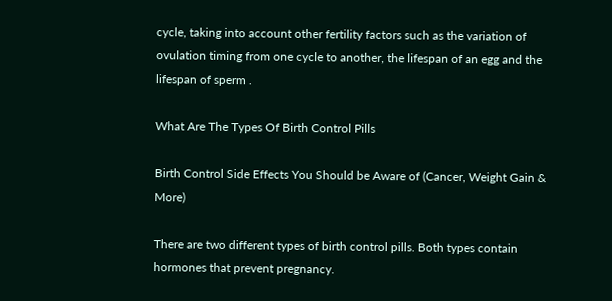cycle, taking into account other fertility factors such as the variation of ovulation timing from one cycle to another, the lifespan of an egg and the lifespan of sperm .

What Are The Types Of Birth Control Pills

Birth Control Side Effects You Should be Aware of (Cancer, Weight Gain & More)

There are two different types of birth control pills. Both types contain hormones that prevent pregnancy.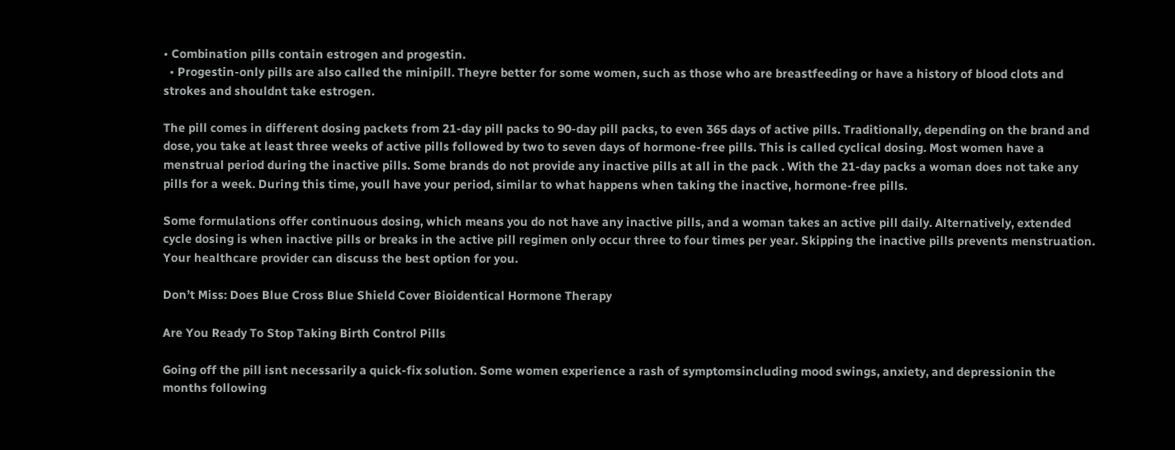• Combination pills contain estrogen and progestin.
  • Progestin-only pills are also called the minipill. Theyre better for some women, such as those who are breastfeeding or have a history of blood clots and strokes and shouldnt take estrogen.

The pill comes in different dosing packets from 21-day pill packs to 90-day pill packs, to even 365 days of active pills. Traditionally, depending on the brand and dose, you take at least three weeks of active pills followed by two to seven days of hormone-free pills. This is called cyclical dosing. Most women have a menstrual period during the inactive pills. Some brands do not provide any inactive pills at all in the pack . With the 21-day packs a woman does not take any pills for a week. During this time, youll have your period, similar to what happens when taking the inactive, hormone-free pills.

Some formulations offer continuous dosing, which means you do not have any inactive pills, and a woman takes an active pill daily. Alternatively, extended cycle dosing is when inactive pills or breaks in the active pill regimen only occur three to four times per year. Skipping the inactive pills prevents menstruation. Your healthcare provider can discuss the best option for you.

Don’t Miss: Does Blue Cross Blue Shield Cover Bioidentical Hormone Therapy

Are You Ready To Stop Taking Birth Control Pills

Going off the pill isnt necessarily a quick-fix solution. Some women experience a rash of symptomsincluding mood swings, anxiety, and depressionin the months following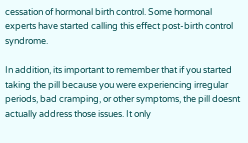cessation of hormonal birth control. Some hormonal experts have started calling this effect post-birth control syndrome.

In addition, its important to remember that if you started taking the pill because you were experiencing irregular periods, bad cramping, or other symptoms, the pill doesnt actually address those issues. It only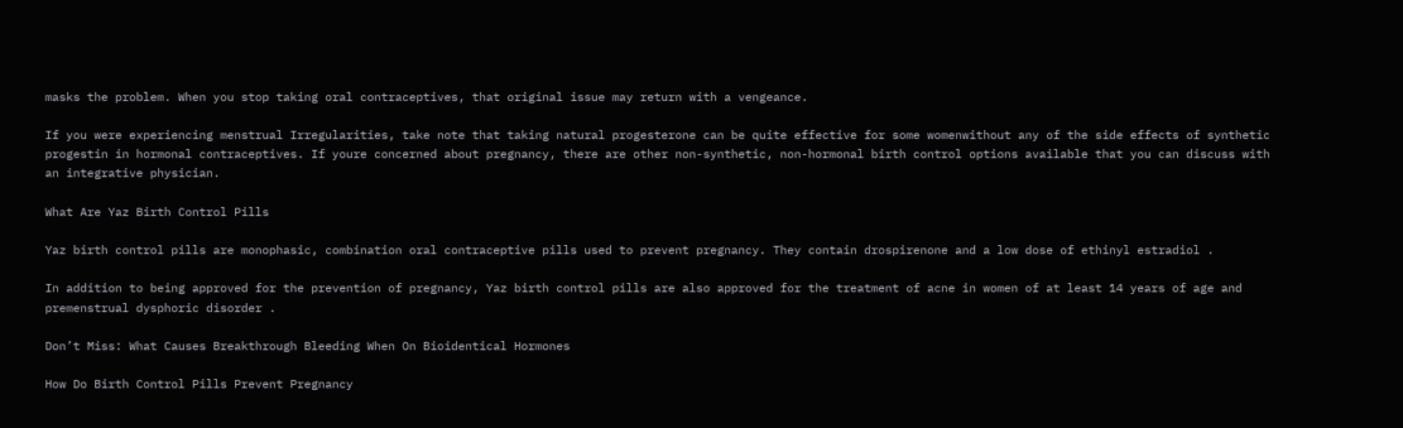masks the problem. When you stop taking oral contraceptives, that original issue may return with a vengeance.

If you were experiencing menstrual Irregularities, take note that taking natural progesterone can be quite effective for some womenwithout any of the side effects of synthetic progestin in hormonal contraceptives. If youre concerned about pregnancy, there are other non-synthetic, non-hormonal birth control options available that you can discuss with an integrative physician.

What Are Yaz Birth Control Pills

Yaz birth control pills are monophasic, combination oral contraceptive pills used to prevent pregnancy. They contain drospirenone and a low dose of ethinyl estradiol .

In addition to being approved for the prevention of pregnancy, Yaz birth control pills are also approved for the treatment of acne in women of at least 14 years of age and premenstrual dysphoric disorder .

Don’t Miss: What Causes Breakthrough Bleeding When On Bioidentical Hormones

How Do Birth Control Pills Prevent Pregnancy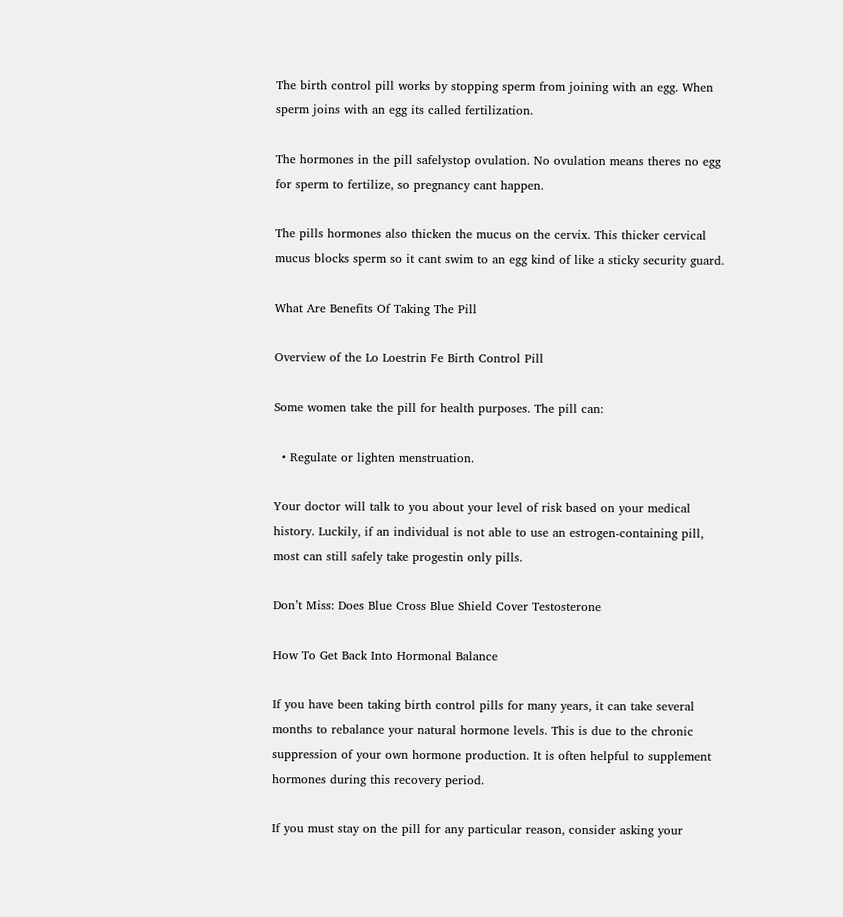The birth control pill works by stopping sperm from joining with an egg. When sperm joins with an egg its called fertilization.

The hormones in the pill safelystop ovulation. No ovulation means theres no egg for sperm to fertilize, so pregnancy cant happen.

The pills hormones also thicken the mucus on the cervix. This thicker cervical mucus blocks sperm so it cant swim to an egg kind of like a sticky security guard.

What Are Benefits Of Taking The Pill

Overview of the Lo Loestrin Fe Birth Control Pill

Some women take the pill for health purposes. The pill can:

  • Regulate or lighten menstruation.

Your doctor will talk to you about your level of risk based on your medical history. Luckily, if an individual is not able to use an estrogen-containing pill, most can still safely take progestin only pills.

Don’t Miss: Does Blue Cross Blue Shield Cover Testosterone

How To Get Back Into Hormonal Balance

If you have been taking birth control pills for many years, it can take several months to rebalance your natural hormone levels. This is due to the chronic suppression of your own hormone production. It is often helpful to supplement hormones during this recovery period.

If you must stay on the pill for any particular reason, consider asking your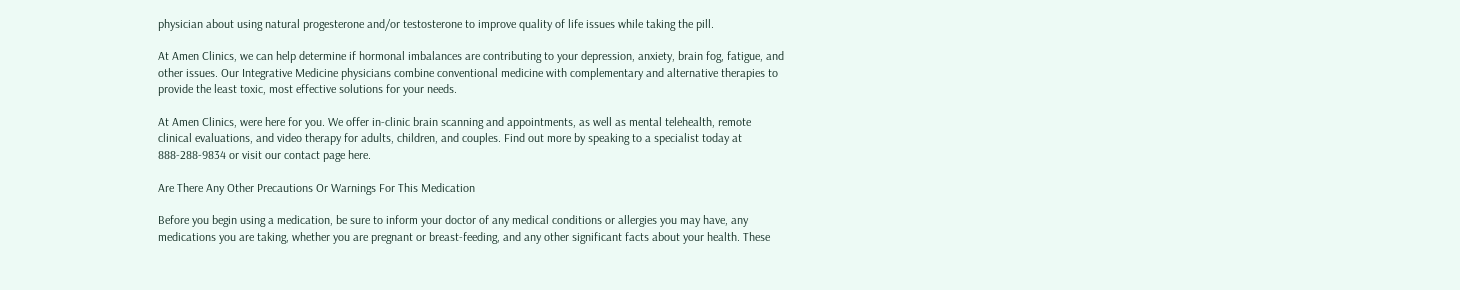physician about using natural progesterone and/or testosterone to improve quality of life issues while taking the pill.

At Amen Clinics, we can help determine if hormonal imbalances are contributing to your depression, anxiety, brain fog, fatigue, and other issues. Our Integrative Medicine physicians combine conventional medicine with complementary and alternative therapies to provide the least toxic, most effective solutions for your needs.

At Amen Clinics, were here for you. We offer in-clinic brain scanning and appointments, as well as mental telehealth, remote clinical evaluations, and video therapy for adults, children, and couples. Find out more by speaking to a specialist today at 888-288-9834 or visit our contact page here.

Are There Any Other Precautions Or Warnings For This Medication

Before you begin using a medication, be sure to inform your doctor of any medical conditions or allergies you may have, any medications you are taking, whether you are pregnant or breast-feeding, and any other significant facts about your health. These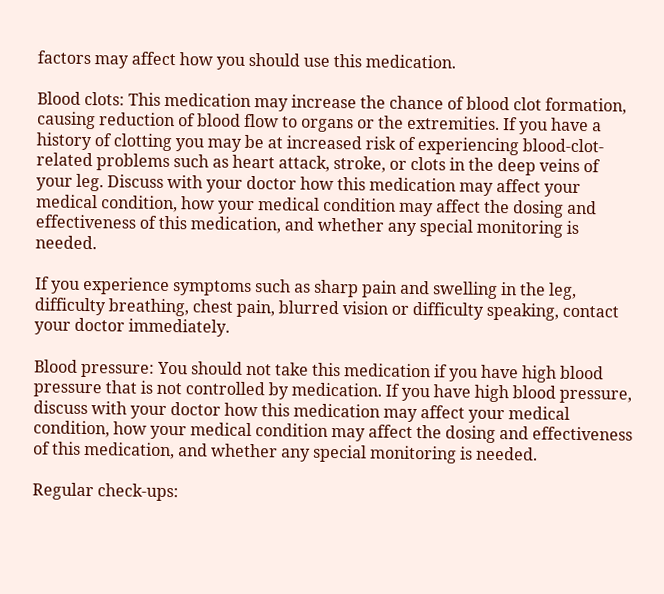factors may affect how you should use this medication.

Blood clots: This medication may increase the chance of blood clot formation, causing reduction of blood flow to organs or the extremities. If you have a history of clotting you may be at increased risk of experiencing blood-clot-related problems such as heart attack, stroke, or clots in the deep veins of your leg. Discuss with your doctor how this medication may affect your medical condition, how your medical condition may affect the dosing and effectiveness of this medication, and whether any special monitoring is needed.

If you experience symptoms such as sharp pain and swelling in the leg, difficulty breathing, chest pain, blurred vision or difficulty speaking, contact your doctor immediately.

Blood pressure: You should not take this medication if you have high blood pressure that is not controlled by medication. If you have high blood pressure, discuss with your doctor how this medication may affect your medical condition, how your medical condition may affect the dosing and effectiveness of this medication, and whether any special monitoring is needed.

Regular check-ups: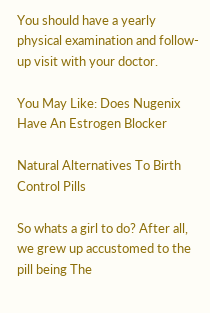You should have a yearly physical examination and follow-up visit with your doctor.

You May Like: Does Nugenix Have An Estrogen Blocker

Natural Alternatives To Birth Control Pills

So whats a girl to do? After all, we grew up accustomed to the pill being The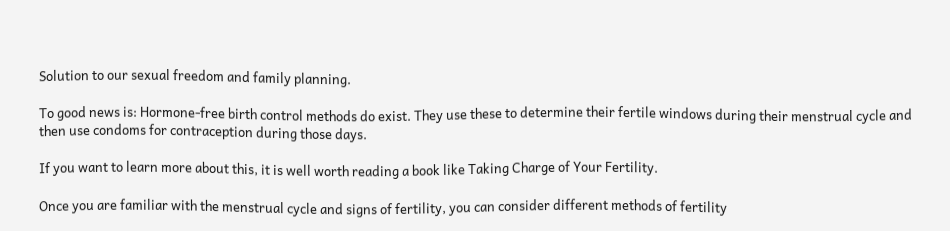Solution to our sexual freedom and family planning.

To good news is: Hormone-free birth control methods do exist. They use these to determine their fertile windows during their menstrual cycle and then use condoms for contraception during those days.

If you want to learn more about this, it is well worth reading a book like Taking Charge of Your Fertility.

Once you are familiar with the menstrual cycle and signs of fertility, you can consider different methods of fertility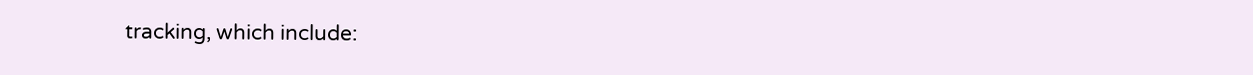tracking, which include: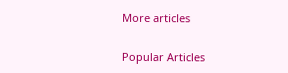More articles

Popular Articles